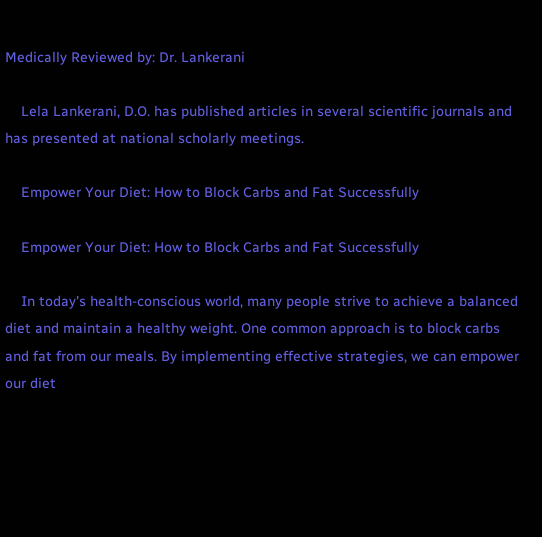Medically Reviewed by: Dr. Lankerani

    Lela Lankerani, D.O. has published articles in several scientific journals and has presented at national scholarly meetings.

    Empower Your Diet: How to Block Carbs and Fat Successfully

    Empower Your Diet: How to Block Carbs and Fat Successfully

    In today's health-conscious world, many people strive to achieve a balanced diet and maintain a healthy weight. One common approach is to block carbs and fat from our meals. By implementing effective strategies, we can empower our diet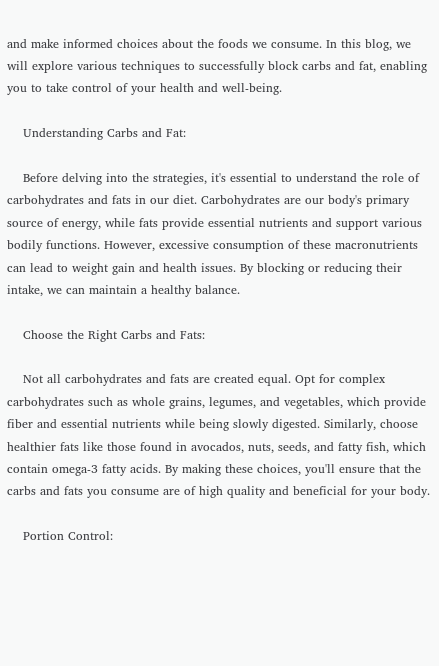and make informed choices about the foods we consume. In this blog, we will explore various techniques to successfully block carbs and fat, enabling you to take control of your health and well-being.

    Understanding Carbs and Fat:

    Before delving into the strategies, it's essential to understand the role of carbohydrates and fats in our diet. Carbohydrates are our body's primary source of energy, while fats provide essential nutrients and support various bodily functions. However, excessive consumption of these macronutrients can lead to weight gain and health issues. By blocking or reducing their intake, we can maintain a healthy balance.

    Choose the Right Carbs and Fats:

    Not all carbohydrates and fats are created equal. Opt for complex carbohydrates such as whole grains, legumes, and vegetables, which provide fiber and essential nutrients while being slowly digested. Similarly, choose healthier fats like those found in avocados, nuts, seeds, and fatty fish, which contain omega-3 fatty acids. By making these choices, you'll ensure that the carbs and fats you consume are of high quality and beneficial for your body.

    Portion Control: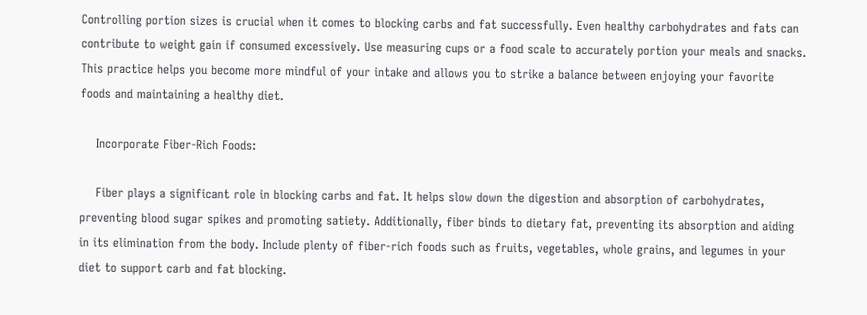Controlling portion sizes is crucial when it comes to blocking carbs and fat successfully. Even healthy carbohydrates and fats can contribute to weight gain if consumed excessively. Use measuring cups or a food scale to accurately portion your meals and snacks. This practice helps you become more mindful of your intake and allows you to strike a balance between enjoying your favorite foods and maintaining a healthy diet.

    Incorporate Fiber-Rich Foods:

    Fiber plays a significant role in blocking carbs and fat. It helps slow down the digestion and absorption of carbohydrates, preventing blood sugar spikes and promoting satiety. Additionally, fiber binds to dietary fat, preventing its absorption and aiding in its elimination from the body. Include plenty of fiber-rich foods such as fruits, vegetables, whole grains, and legumes in your diet to support carb and fat blocking.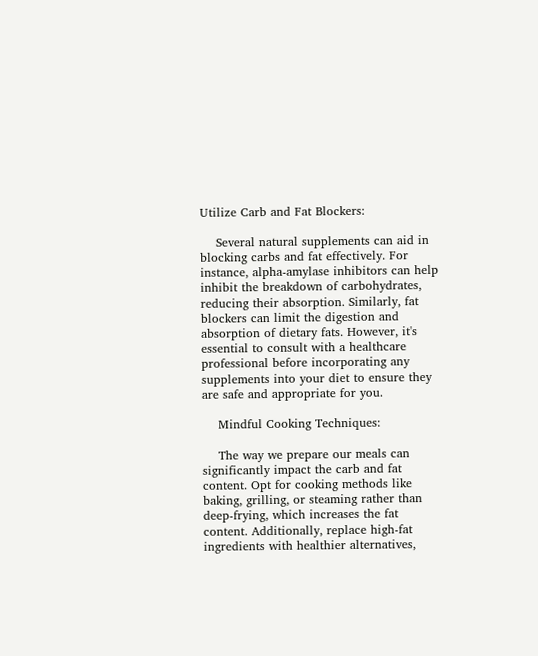Utilize Carb and Fat Blockers:

    Several natural supplements can aid in blocking carbs and fat effectively. For instance, alpha-amylase inhibitors can help inhibit the breakdown of carbohydrates, reducing their absorption. Similarly, fat blockers can limit the digestion and absorption of dietary fats. However, it's essential to consult with a healthcare professional before incorporating any supplements into your diet to ensure they are safe and appropriate for you.

    Mindful Cooking Techniques:

    The way we prepare our meals can significantly impact the carb and fat content. Opt for cooking methods like baking, grilling, or steaming rather than deep-frying, which increases the fat content. Additionally, replace high-fat ingredients with healthier alternatives,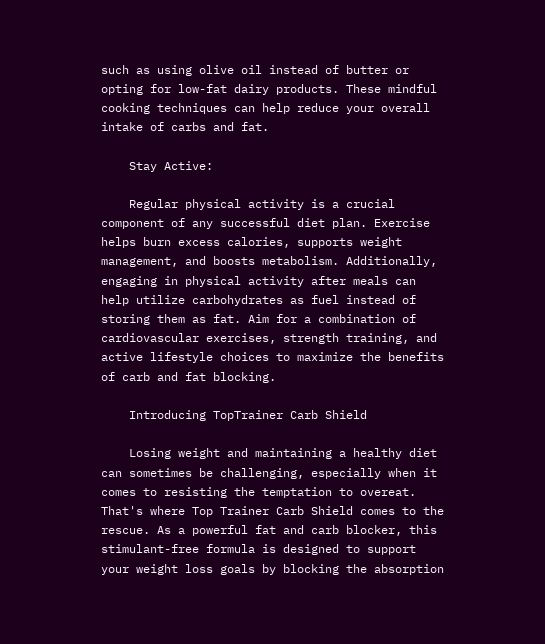such as using olive oil instead of butter or opting for low-fat dairy products. These mindful cooking techniques can help reduce your overall intake of carbs and fat.

    Stay Active:

    Regular physical activity is a crucial component of any successful diet plan. Exercise helps burn excess calories, supports weight management, and boosts metabolism. Additionally, engaging in physical activity after meals can help utilize carbohydrates as fuel instead of storing them as fat. Aim for a combination of cardiovascular exercises, strength training, and active lifestyle choices to maximize the benefits of carb and fat blocking.

    Introducing TopTrainer Carb Shield

    Losing weight and maintaining a healthy diet can sometimes be challenging, especially when it comes to resisting the temptation to overeat. That's where Top Trainer Carb Shield comes to the rescue. As a powerful fat and carb blocker, this stimulant-free formula is designed to support your weight loss goals by blocking the absorption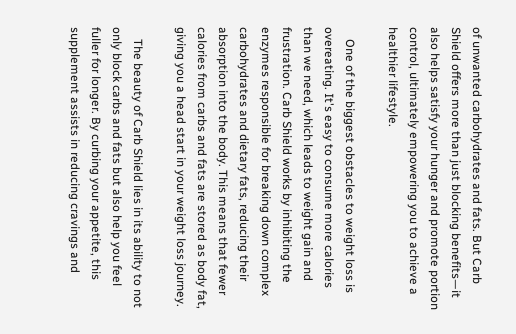of unwanted carbohydrates and fats. But Carb Shield offers more than just blocking benefits—it also helps satisfy your hunger and promote portion control, ultimately empowering you to achieve a healthier lifestyle.

    One of the biggest obstacles to weight loss is overeating. It's easy to consume more calories than we need, which leads to weight gain and frustration. Carb Shield works by inhibiting the enzymes responsible for breaking down complex carbohydrates and dietary fats, reducing their absorption into the body. This means that fewer calories from carbs and fats are stored as body fat, giving you a head start in your weight loss journey.

    The beauty of Carb Shield lies in its ability to not only block carbs and fats but also help you feel fuller for longer. By curbing your appetite, this supplement assists in reducing cravings and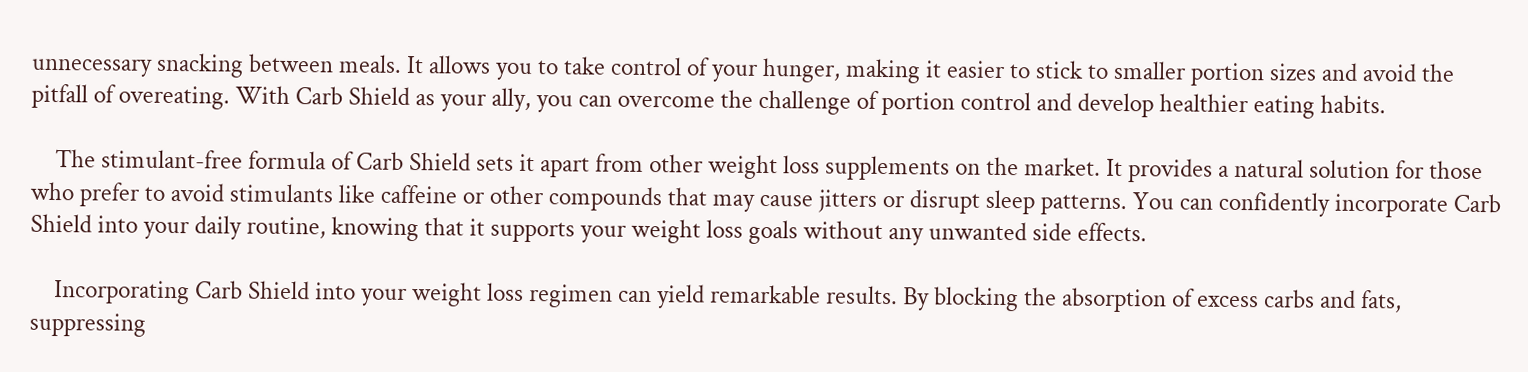unnecessary snacking between meals. It allows you to take control of your hunger, making it easier to stick to smaller portion sizes and avoid the pitfall of overeating. With Carb Shield as your ally, you can overcome the challenge of portion control and develop healthier eating habits.

    The stimulant-free formula of Carb Shield sets it apart from other weight loss supplements on the market. It provides a natural solution for those who prefer to avoid stimulants like caffeine or other compounds that may cause jitters or disrupt sleep patterns. You can confidently incorporate Carb Shield into your daily routine, knowing that it supports your weight loss goals without any unwanted side effects.

    Incorporating Carb Shield into your weight loss regimen can yield remarkable results. By blocking the absorption of excess carbs and fats, suppressing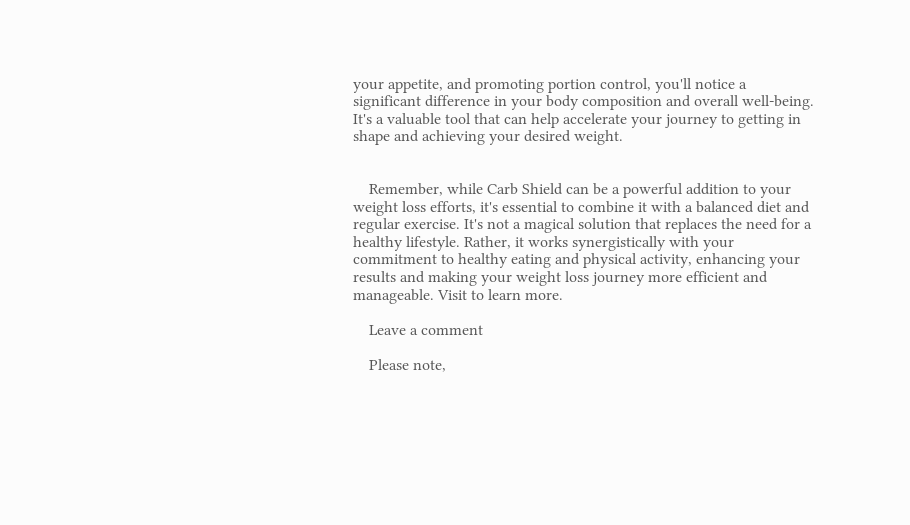your appetite, and promoting portion control, you'll notice a significant difference in your body composition and overall well-being. It's a valuable tool that can help accelerate your journey to getting in shape and achieving your desired weight.


    Remember, while Carb Shield can be a powerful addition to your weight loss efforts, it's essential to combine it with a balanced diet and regular exercise. It's not a magical solution that replaces the need for a healthy lifestyle. Rather, it works synergistically with your commitment to healthy eating and physical activity, enhancing your results and making your weight loss journey more efficient and manageable. Visit to learn more.

    Leave a comment

    Please note,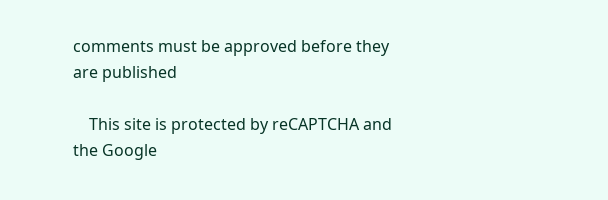comments must be approved before they are published

    This site is protected by reCAPTCHA and the Google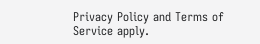Privacy Policy and Terms of Service apply.